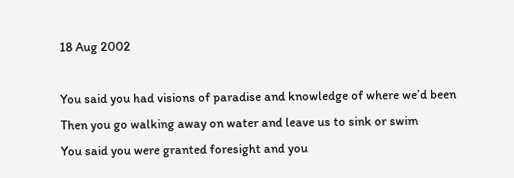18 Aug 2002

You said you had visions of paradise and knowledge of where we’d been
Then you go walking away on water and leave us to sink or swim
You said you were granted foresight and you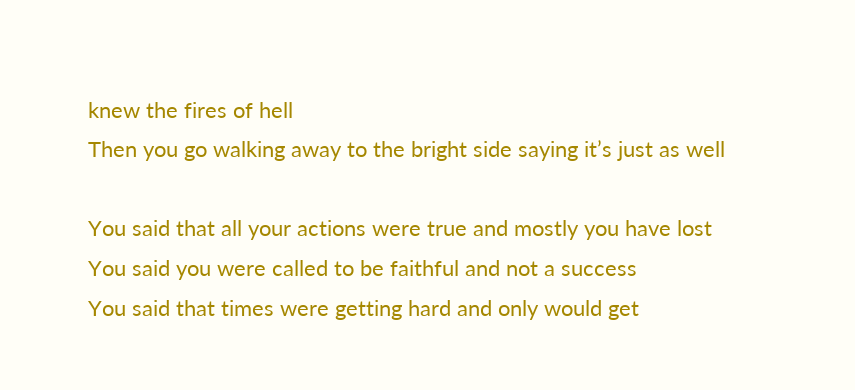knew the fires of hell
Then you go walking away to the bright side saying it’s just as well

You said that all your actions were true and mostly you have lost
You said you were called to be faithful and not a success
You said that times were getting hard and only would get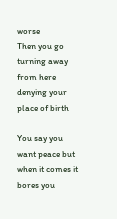worse
Then you go turning away from here denying your place of birth

You say you want peace but when it comes it bores you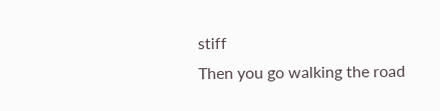stiff
Then you go walking the road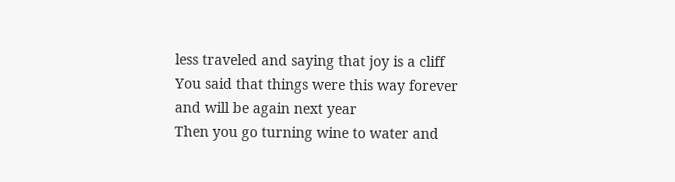less traveled and saying that joy is a cliff
You said that things were this way forever and will be again next year
Then you go turning wine to water and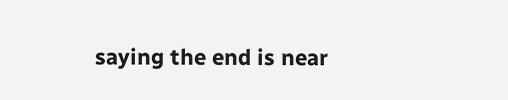saying the end is near